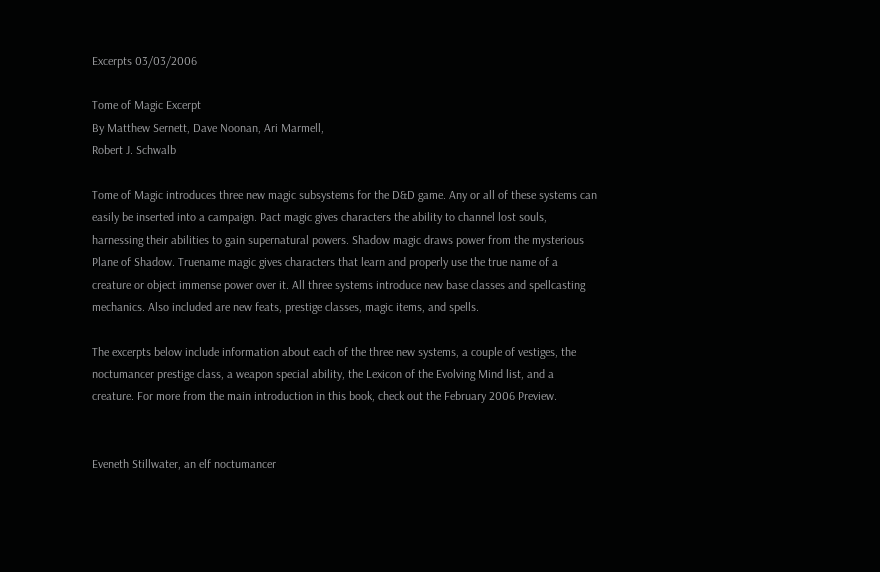Excerpts 03/03/2006

Tome of Magic Excerpt
By Matthew Sernett, Dave Noonan, Ari Marmell,
Robert J. Schwalb

Tome of Magic introduces three new magic subsystems for the D&D game. Any or all of these systems can easily be inserted into a campaign. Pact magic gives characters the ability to channel lost souls, harnessing their abilities to gain supernatural powers. Shadow magic draws power from the mysterious Plane of Shadow. Truename magic gives characters that learn and properly use the true name of a creature or object immense power over it. All three systems introduce new base classes and spellcasting mechanics. Also included are new feats, prestige classes, magic items, and spells.

The excerpts below include information about each of the three new systems, a couple of vestiges, the noctumancer prestige class, a weapon special ability, the Lexicon of the Evolving Mind list, and a creature. For more from the main introduction in this book, check out the February 2006 Preview.


Eveneth Stillwater, an elf noctumancer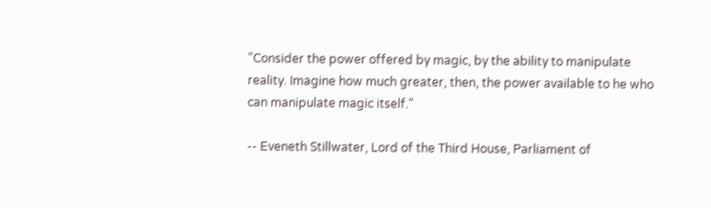"Consider the power offered by magic, by the ability to manipulate reality. Imagine how much greater, then, the power available to he who can manipulate magic itself."

-- Eveneth Stillwater, Lord of the Third House, Parliament of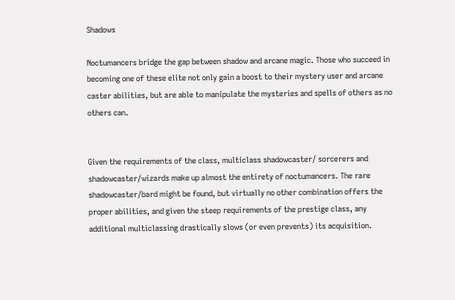Shadows

Noctumancers bridge the gap between shadow and arcane magic. Those who succeed in becoming one of these elite not only gain a boost to their mystery user and arcane caster abilities, but are able to manipulate the mysteries and spells of others as no others can.


Given the requirements of the class, multiclass shadowcaster/ sorcerers and shadowcaster/wizards make up almost the entirety of noctumancers. The rare shadowcaster/bard might be found, but virtually no other combination offers the proper abilities, and given the steep requirements of the prestige class, any additional multiclassing drastically slows (or even prevents) its acquisition.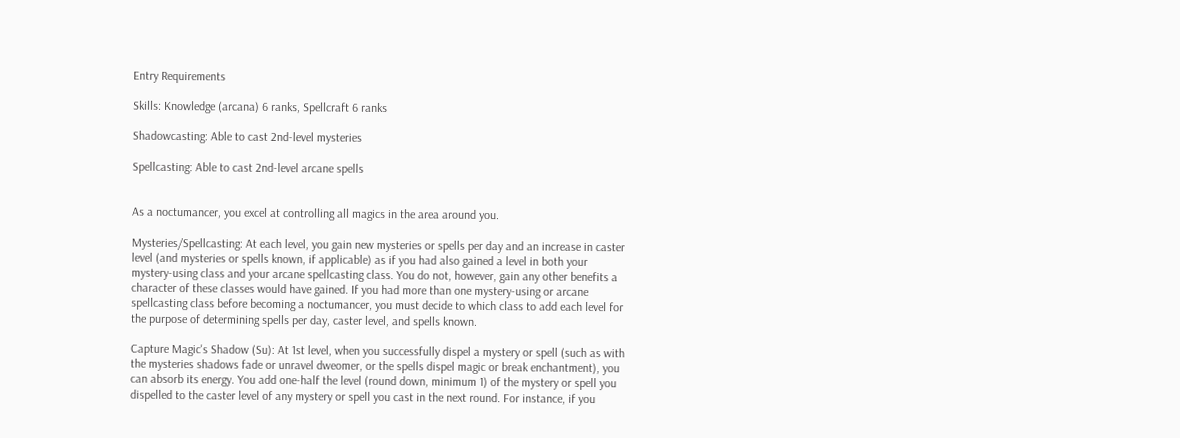Entry Requirements

Skills: Knowledge (arcana) 6 ranks, Spellcraft 6 ranks

Shadowcasting: Able to cast 2nd-level mysteries

Spellcasting: Able to cast 2nd-level arcane spells


As a noctumancer, you excel at controlling all magics in the area around you.

Mysteries/Spellcasting: At each level, you gain new mysteries or spells per day and an increase in caster level (and mysteries or spells known, if applicable) as if you had also gained a level in both your mystery-using class and your arcane spellcasting class. You do not, however, gain any other benefits a character of these classes would have gained. If you had more than one mystery-using or arcane spellcasting class before becoming a noctumancer, you must decide to which class to add each level for the purpose of determining spells per day, caster level, and spells known.

Capture Magic's Shadow (Su): At 1st level, when you successfully dispel a mystery or spell (such as with the mysteries shadows fade or unravel dweomer, or the spells dispel magic or break enchantment), you can absorb its energy. You add one-half the level (round down, minimum 1) of the mystery or spell you dispelled to the caster level of any mystery or spell you cast in the next round. For instance, if you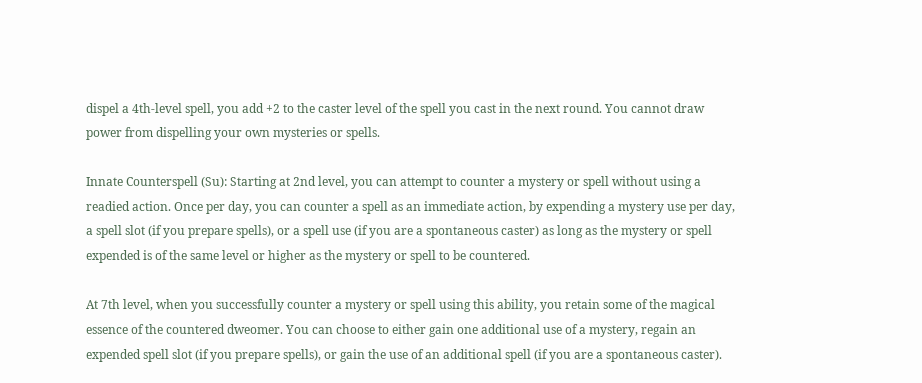dispel a 4th-level spell, you add +2 to the caster level of the spell you cast in the next round. You cannot draw power from dispelling your own mysteries or spells.

Innate Counterspell (Su): Starting at 2nd level, you can attempt to counter a mystery or spell without using a readied action. Once per day, you can counter a spell as an immediate action, by expending a mystery use per day, a spell slot (if you prepare spells), or a spell use (if you are a spontaneous caster) as long as the mystery or spell expended is of the same level or higher as the mystery or spell to be countered.

At 7th level, when you successfully counter a mystery or spell using this ability, you retain some of the magical essence of the countered dweomer. You can choose to either gain one additional use of a mystery, regain an expended spell slot (if you prepare spells), or gain the use of an additional spell (if you are a spontaneous caster).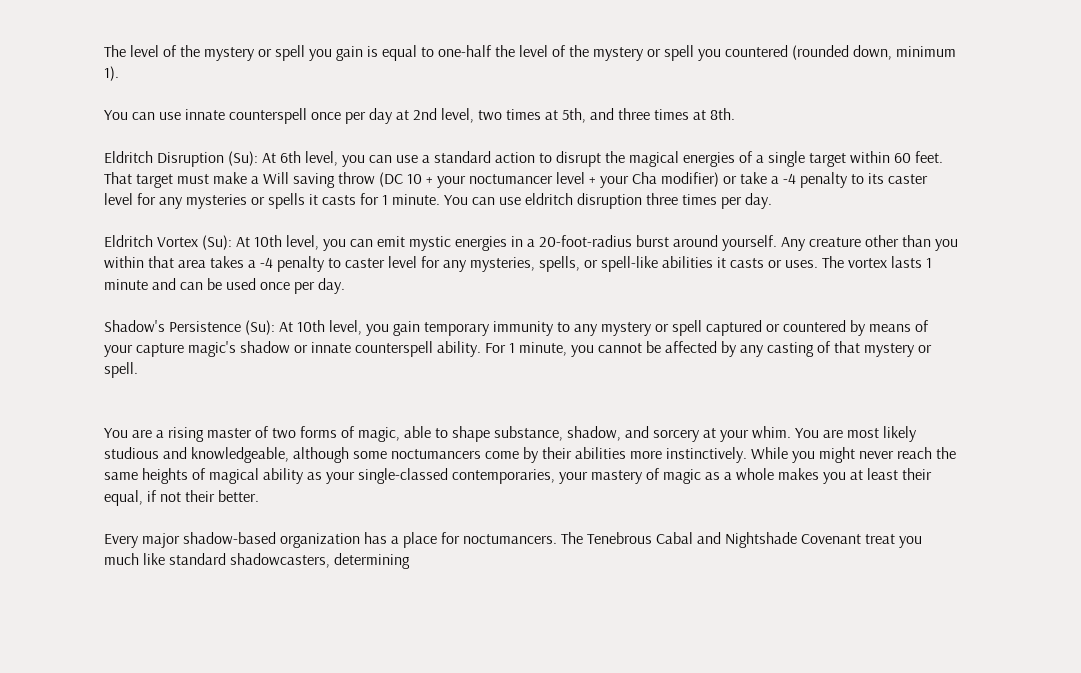The level of the mystery or spell you gain is equal to one-half the level of the mystery or spell you countered (rounded down, minimum 1).

You can use innate counterspell once per day at 2nd level, two times at 5th, and three times at 8th.

Eldritch Disruption (Su): At 6th level, you can use a standard action to disrupt the magical energies of a single target within 60 feet. That target must make a Will saving throw (DC 10 + your noctumancer level + your Cha modifier) or take a -4 penalty to its caster level for any mysteries or spells it casts for 1 minute. You can use eldritch disruption three times per day.

Eldritch Vortex (Su): At 10th level, you can emit mystic energies in a 20-foot-radius burst around yourself. Any creature other than you within that area takes a -4 penalty to caster level for any mysteries, spells, or spell-like abilities it casts or uses. The vortex lasts 1 minute and can be used once per day.

Shadow's Persistence (Su): At 10th level, you gain temporary immunity to any mystery or spell captured or countered by means of your capture magic's shadow or innate counterspell ability. For 1 minute, you cannot be affected by any casting of that mystery or spell.


You are a rising master of two forms of magic, able to shape substance, shadow, and sorcery at your whim. You are most likely studious and knowledgeable, although some noctumancers come by their abilities more instinctively. While you might never reach the same heights of magical ability as your single-classed contemporaries, your mastery of magic as a whole makes you at least their equal, if not their better.

Every major shadow-based organization has a place for noctumancers. The Tenebrous Cabal and Nightshade Covenant treat you much like standard shadowcasters, determining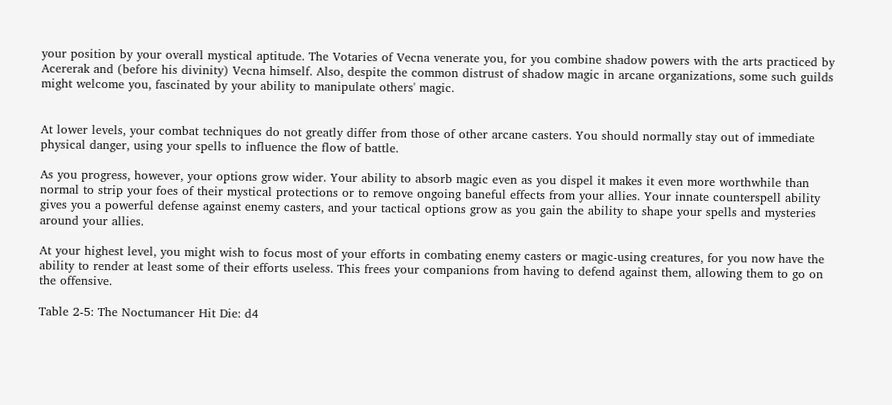your position by your overall mystical aptitude. The Votaries of Vecna venerate you, for you combine shadow powers with the arts practiced by Acererak and (before his divinity) Vecna himself. Also, despite the common distrust of shadow magic in arcane organizations, some such guilds might welcome you, fascinated by your ability to manipulate others' magic.


At lower levels, your combat techniques do not greatly differ from those of other arcane casters. You should normally stay out of immediate physical danger, using your spells to influence the flow of battle.

As you progress, however, your options grow wider. Your ability to absorb magic even as you dispel it makes it even more worthwhile than normal to strip your foes of their mystical protections or to remove ongoing baneful effects from your allies. Your innate counterspell ability gives you a powerful defense against enemy casters, and your tactical options grow as you gain the ability to shape your spells and mysteries around your allies.

At your highest level, you might wish to focus most of your efforts in combating enemy casters or magic-using creatures, for you now have the ability to render at least some of their efforts useless. This frees your companions from having to defend against them, allowing them to go on the offensive.

Table 2-5: The Noctumancer Hit Die: d4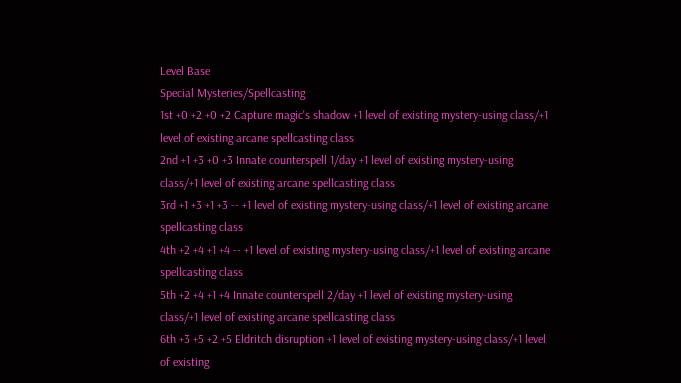Level Base
Special Mysteries/Spellcasting
1st +0 +2 +0 +2 Capture magic's shadow +1 level of existing mystery-using class/+1 level of existing arcane spellcasting class
2nd +1 +3 +0 +3 Innate counterspell 1/day +1 level of existing mystery-using class/+1 level of existing arcane spellcasting class
3rd +1 +3 +1 +3 -- +1 level of existing mystery-using class/+1 level of existing arcane spellcasting class
4th +2 +4 +1 +4 -- +1 level of existing mystery-using class/+1 level of existing arcane spellcasting class
5th +2 +4 +1 +4 Innate counterspell 2/day +1 level of existing mystery-using class/+1 level of existing arcane spellcasting class
6th +3 +5 +2 +5 Eldritch disruption +1 level of existing mystery-using class/+1 level of existing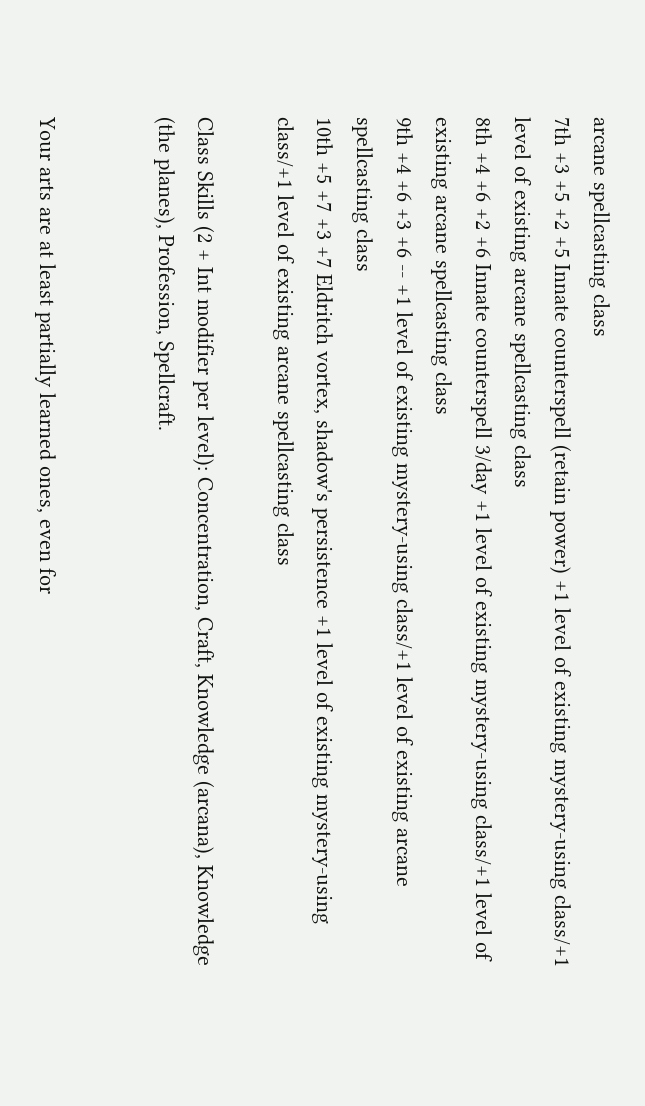arcane spellcasting class
7th +3 +5 +2 +5 Innate counterspell (retain power) +1 level of existing mystery-using class/+1 level of existing arcane spellcasting class
8th +4 +6 +2 +6 Innate counterspell 3/day +1 level of existing mystery-using class/+1 level of existing arcane spellcasting class
9th +4 +6 +3 +6 -- +1 level of existing mystery-using class/+1 level of existing arcane spellcasting class
10th +5 +7 +3 +7 Eldritch vortex, shadow's persistence +1 level of existing mystery-using class/+1 level of existing arcane spellcasting class

Class Skills (2 + Int modifier per level): Concentration, Craft, Knowledge (arcana), Knowledge (the planes), Profession, Spellcraft.


Your arts are at least partially learned ones, even for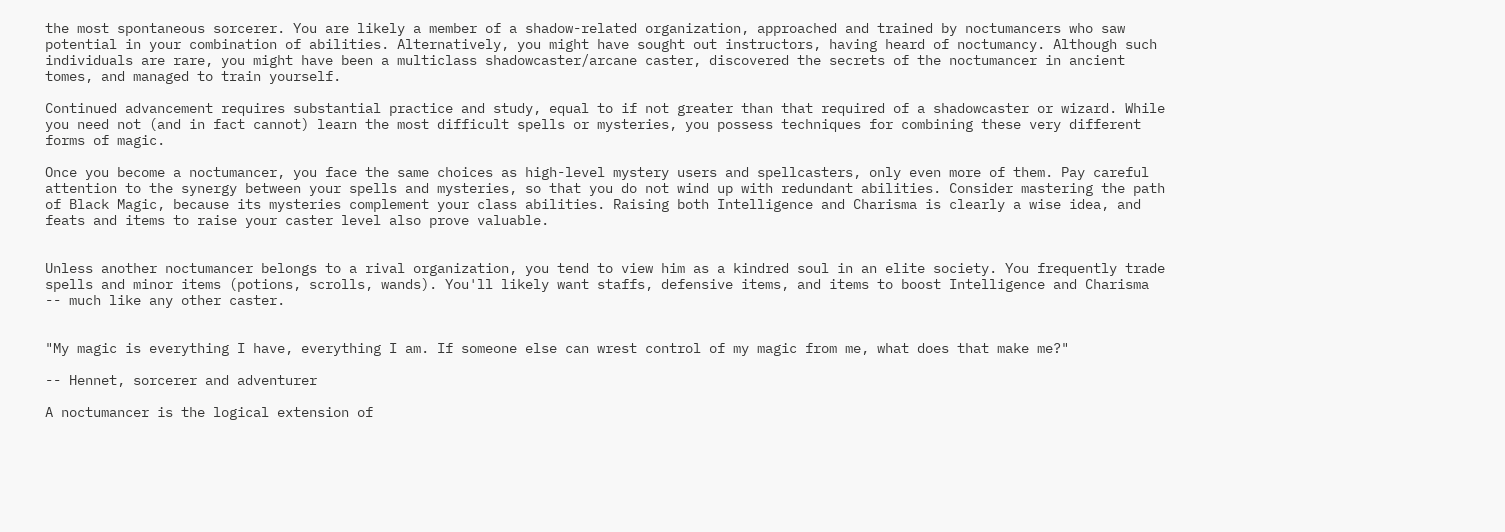the most spontaneous sorcerer. You are likely a member of a shadow-related organization, approached and trained by noctumancers who saw potential in your combination of abilities. Alternatively, you might have sought out instructors, having heard of noctumancy. Although such individuals are rare, you might have been a multiclass shadowcaster/arcane caster, discovered the secrets of the noctumancer in ancient tomes, and managed to train yourself.

Continued advancement requires substantial practice and study, equal to if not greater than that required of a shadowcaster or wizard. While you need not (and in fact cannot) learn the most difficult spells or mysteries, you possess techniques for combining these very different forms of magic.

Once you become a noctumancer, you face the same choices as high-level mystery users and spellcasters, only even more of them. Pay careful attention to the synergy between your spells and mysteries, so that you do not wind up with redundant abilities. Consider mastering the path of Black Magic, because its mysteries complement your class abilities. Raising both Intelligence and Charisma is clearly a wise idea, and feats and items to raise your caster level also prove valuable.


Unless another noctumancer belongs to a rival organization, you tend to view him as a kindred soul in an elite society. You frequently trade spells and minor items (potions, scrolls, wands). You'll likely want staffs, defensive items, and items to boost Intelligence and Charisma -- much like any other caster.


"My magic is everything I have, everything I am. If someone else can wrest control of my magic from me, what does that make me?"

-- Hennet, sorcerer and adventurer

A noctumancer is the logical extension of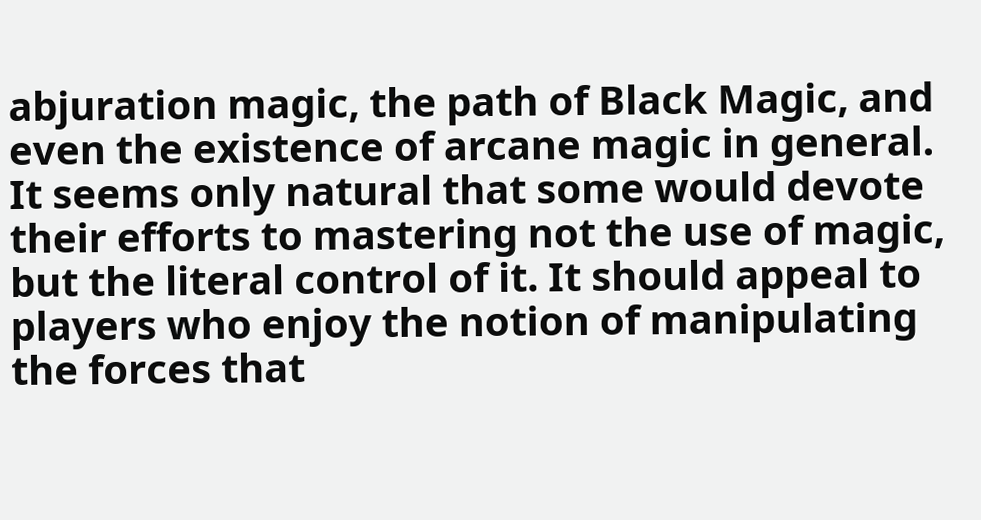abjuration magic, the path of Black Magic, and even the existence of arcane magic in general. It seems only natural that some would devote their efforts to mastering not the use of magic, but the literal control of it. It should appeal to players who enjoy the notion of manipulating the forces that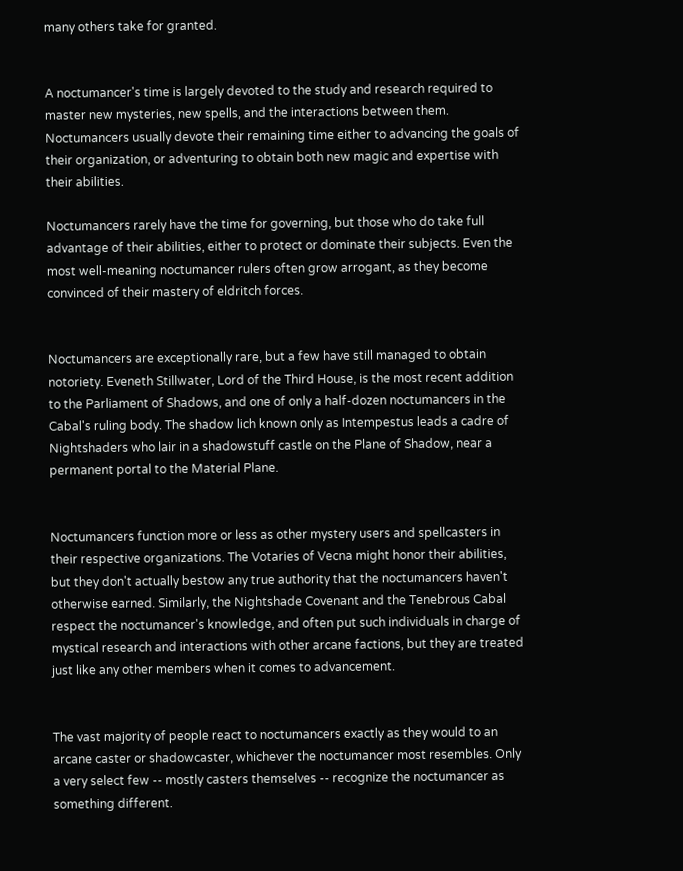many others take for granted.


A noctumancer's time is largely devoted to the study and research required to master new mysteries, new spells, and the interactions between them. Noctumancers usually devote their remaining time either to advancing the goals of their organization, or adventuring to obtain both new magic and expertise with their abilities.

Noctumancers rarely have the time for governing, but those who do take full advantage of their abilities, either to protect or dominate their subjects. Even the most well-meaning noctumancer rulers often grow arrogant, as they become convinced of their mastery of eldritch forces.


Noctumancers are exceptionally rare, but a few have still managed to obtain notoriety. Eveneth Stillwater, Lord of the Third House, is the most recent addition to the Parliament of Shadows, and one of only a half-dozen noctumancers in the Cabal's ruling body. The shadow lich known only as Intempestus leads a cadre of Nightshaders who lair in a shadowstuff castle on the Plane of Shadow, near a permanent portal to the Material Plane.


Noctumancers function more or less as other mystery users and spellcasters in their respective organizations. The Votaries of Vecna might honor their abilities, but they don't actually bestow any true authority that the noctumancers haven't otherwise earned. Similarly, the Nightshade Covenant and the Tenebrous Cabal respect the noctumancer's knowledge, and often put such individuals in charge of mystical research and interactions with other arcane factions, but they are treated just like any other members when it comes to advancement.


The vast majority of people react to noctumancers exactly as they would to an arcane caster or shadowcaster, whichever the noctumancer most resembles. Only a very select few -- mostly casters themselves -- recognize the noctumancer as something different.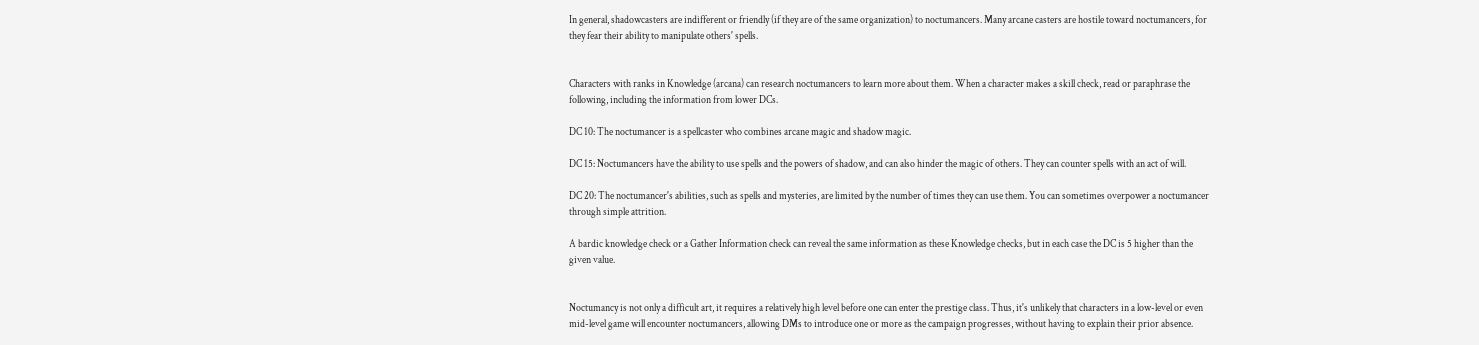In general, shadowcasters are indifferent or friendly (if they are of the same organization) to noctumancers. Many arcane casters are hostile toward noctumancers, for they fear their ability to manipulate others' spells.


Characters with ranks in Knowledge (arcana) can research noctumancers to learn more about them. When a character makes a skill check, read or paraphrase the following, including the information from lower DCs.

DC 10: The noctumancer is a spellcaster who combines arcane magic and shadow magic.

DC 15: Noctumancers have the ability to use spells and the powers of shadow, and can also hinder the magic of others. They can counter spells with an act of will.

DC 20: The noctumancer's abilities, such as spells and mysteries, are limited by the number of times they can use them. You can sometimes overpower a noctumancer through simple attrition.

A bardic knowledge check or a Gather Information check can reveal the same information as these Knowledge checks, but in each case the DC is 5 higher than the given value.


Noctumancy is not only a difficult art, it requires a relatively high level before one can enter the prestige class. Thus, it's unlikely that characters in a low-level or even mid-level game will encounter noctumancers, allowing DMs to introduce one or more as the campaign progresses, without having to explain their prior absence.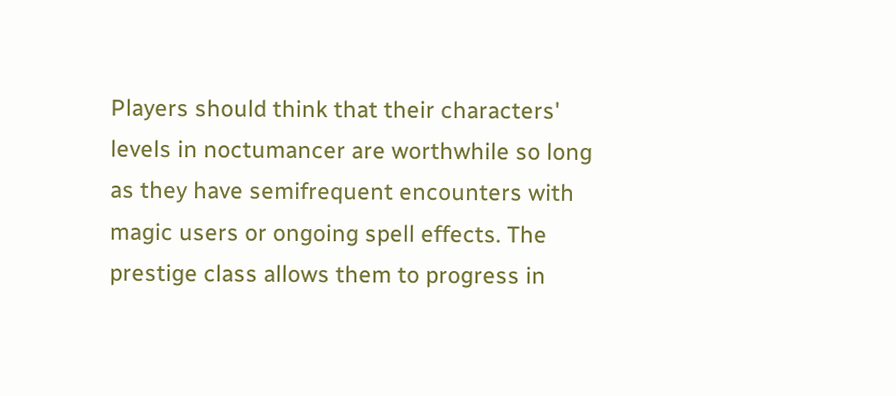Players should think that their characters' levels in noctumancer are worthwhile so long as they have semifrequent encounters with magic users or ongoing spell effects. The prestige class allows them to progress in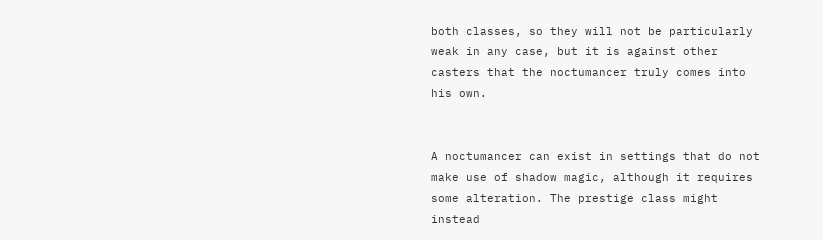both classes, so they will not be particularly weak in any case, but it is against other casters that the noctumancer truly comes into his own.


A noctumancer can exist in settings that do not make use of shadow magic, although it requires some alteration. The prestige class might instead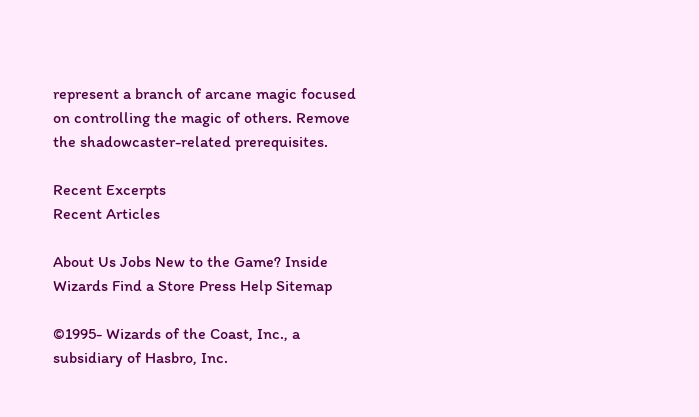represent a branch of arcane magic focused on controlling the magic of others. Remove the shadowcaster-related prerequisites.

Recent Excerpts
Recent Articles

About Us Jobs New to the Game? Inside Wizards Find a Store Press Help Sitemap

©1995- Wizards of the Coast, Inc., a subsidiary of Hasbro, Inc.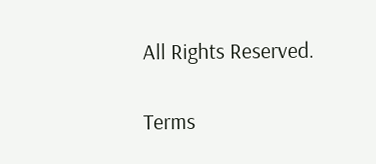All Rights Reserved.

Terms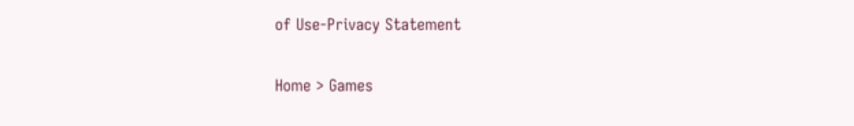of Use-Privacy Statement

Home > Games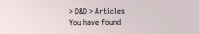> D&D > Articles
You have found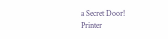a Secret Door!
Printer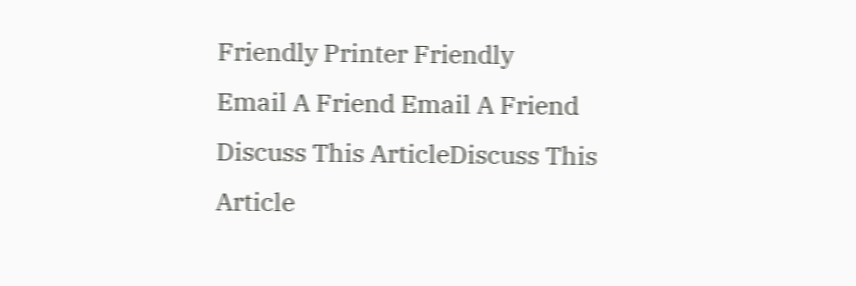Friendly Printer Friendly
Email A Friend Email A Friend
Discuss This ArticleDiscuss This Article